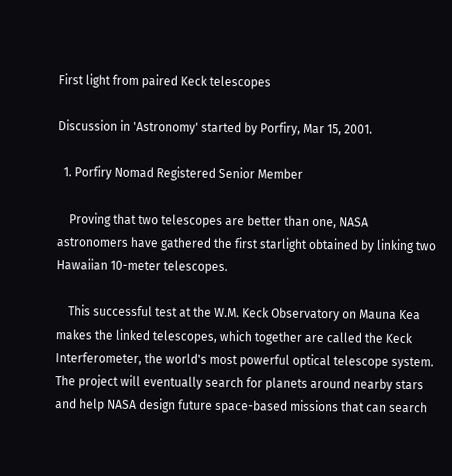First light from paired Keck telescopes

Discussion in 'Astronomy' started by Porfiry, Mar 15, 2001.

  1. Porfiry Nomad Registered Senior Member

    Proving that two telescopes are better than one, NASA astronomers have gathered the first starlight obtained by linking two Hawaiian 10-meter telescopes.

    This successful test at the W.M. Keck Observatory on Mauna Kea makes the linked telescopes, which together are called the Keck Interferometer, the world's most powerful optical telescope system. The project will eventually search for planets around nearby stars and help NASA design future space-based missions that can search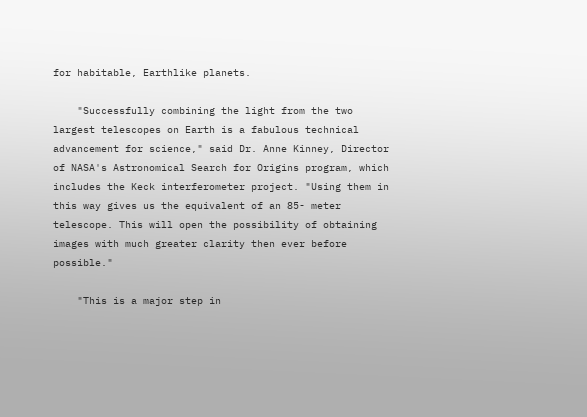for habitable, Earthlike planets.

    "Successfully combining the light from the two largest telescopes on Earth is a fabulous technical advancement for science," said Dr. Anne Kinney, Director of NASA's Astronomical Search for Origins program, which includes the Keck interferometer project. "Using them in this way gives us the equivalent of an 85- meter telescope. This will open the possibility of obtaining images with much greater clarity then ever before possible."

    "This is a major step in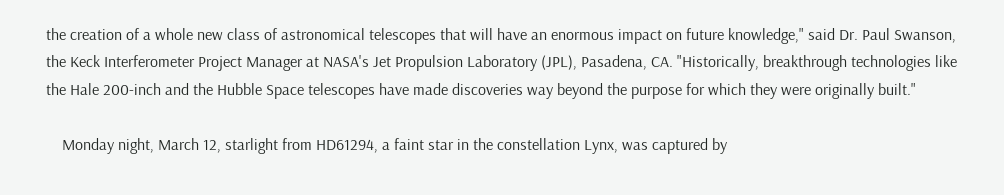the creation of a whole new class of astronomical telescopes that will have an enormous impact on future knowledge," said Dr. Paul Swanson, the Keck Interferometer Project Manager at NASA's Jet Propulsion Laboratory (JPL), Pasadena, CA. "Historically, breakthrough technologies like the Hale 200-inch and the Hubble Space telescopes have made discoveries way beyond the purpose for which they were originally built."

    Monday night, March 12, starlight from HD61294, a faint star in the constellation Lynx, was captured by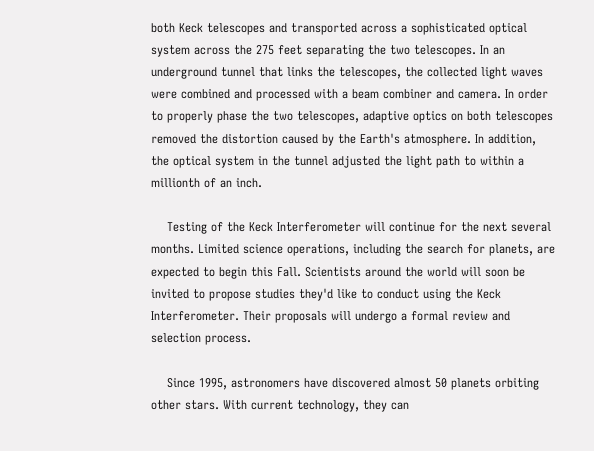both Keck telescopes and transported across a sophisticated optical system across the 275 feet separating the two telescopes. In an underground tunnel that links the telescopes, the collected light waves were combined and processed with a beam combiner and camera. In order to properly phase the two telescopes, adaptive optics on both telescopes removed the distortion caused by the Earth's atmosphere. In addition, the optical system in the tunnel adjusted the light path to within a millionth of an inch.

    Testing of the Keck Interferometer will continue for the next several months. Limited science operations, including the search for planets, are expected to begin this Fall. Scientists around the world will soon be invited to propose studies they'd like to conduct using the Keck Interferometer. Their proposals will undergo a formal review and selection process.

    Since 1995, astronomers have discovered almost 50 planets orbiting other stars. With current technology, they can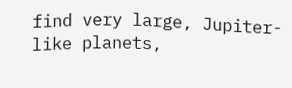find very large, Jupiter-like planets,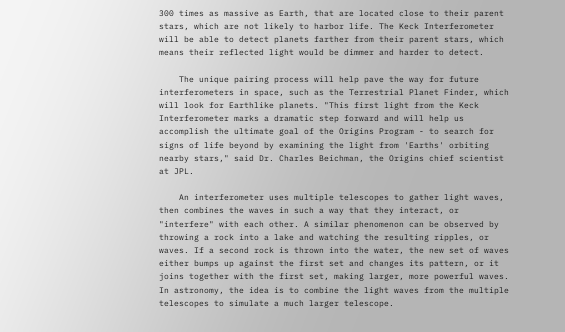300 times as massive as Earth, that are located close to their parent stars, which are not likely to harbor life. The Keck Interferometer will be able to detect planets farther from their parent stars, which means their reflected light would be dimmer and harder to detect.

    The unique pairing process will help pave the way for future interferometers in space, such as the Terrestrial Planet Finder, which will look for Earthlike planets. "This first light from the Keck Interferometer marks a dramatic step forward and will help us accomplish the ultimate goal of the Origins Program - to search for signs of life beyond by examining the light from 'Earths' orbiting nearby stars," said Dr. Charles Beichman, the Origins chief scientist at JPL.

    An interferometer uses multiple telescopes to gather light waves, then combines the waves in such a way that they interact, or "interfere" with each other. A similar phenomenon can be observed by throwing a rock into a lake and watching the resulting ripples, or waves. If a second rock is thrown into the water, the new set of waves either bumps up against the first set and changes its pattern, or it joins together with the first set, making larger, more powerful waves. In astronomy, the idea is to combine the light waves from the multiple telescopes to simulate a much larger telescope.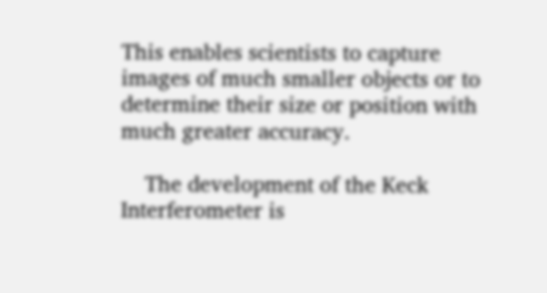This enables scientists to capture images of much smaller objects or to determine their size or position with much greater accuracy.

    The development of the Keck Interferometer is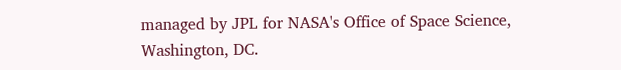managed by JPL for NASA's Office of Space Science, Washington, DC.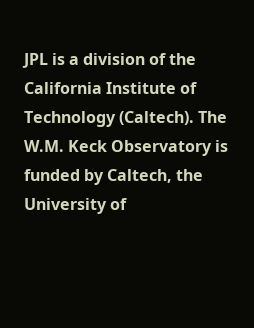JPL is a division of the California Institute of Technology (Caltech). The W.M. Keck Observatory is funded by Caltech, the University of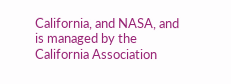California, and NASA, and is managed by the California Association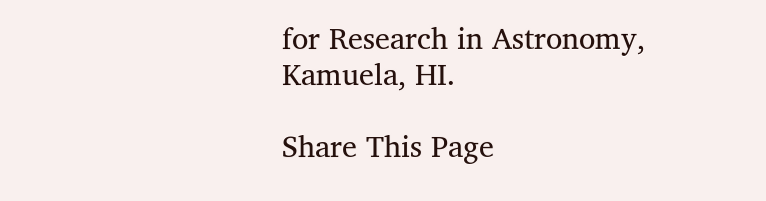for Research in Astronomy, Kamuela, HI.

Share This Page